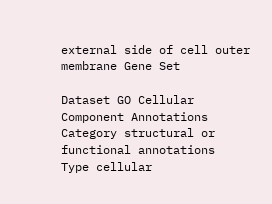external side of cell outer membrane Gene Set

Dataset GO Cellular Component Annotations
Category structural or functional annotations
Type cellular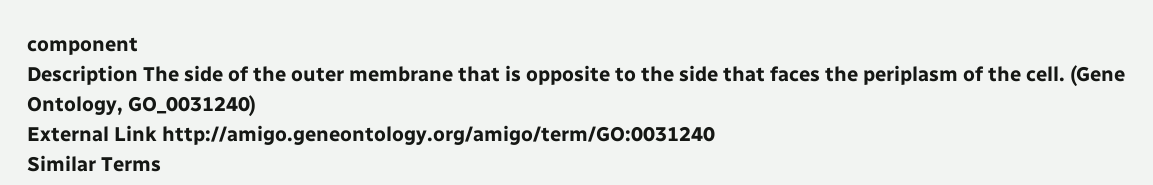component
Description The side of the outer membrane that is opposite to the side that faces the periplasm of the cell. (Gene Ontology, GO_0031240)
External Link http://amigo.geneontology.org/amigo/term/GO:0031240
Similar Terms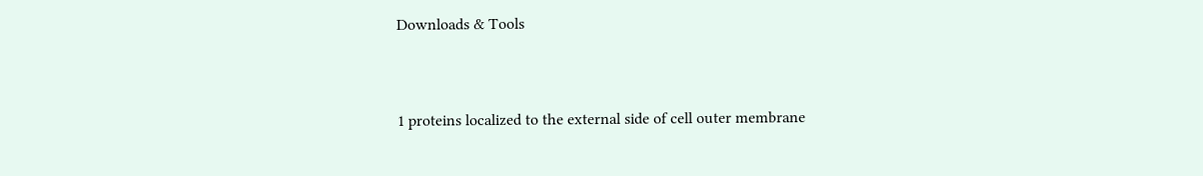Downloads & Tools


1 proteins localized to the external side of cell outer membrane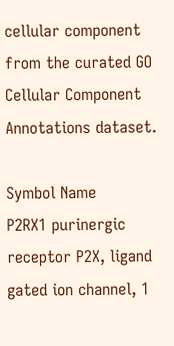cellular component from the curated GO Cellular Component Annotations dataset.

Symbol Name
P2RX1 purinergic receptor P2X, ligand gated ion channel, 1